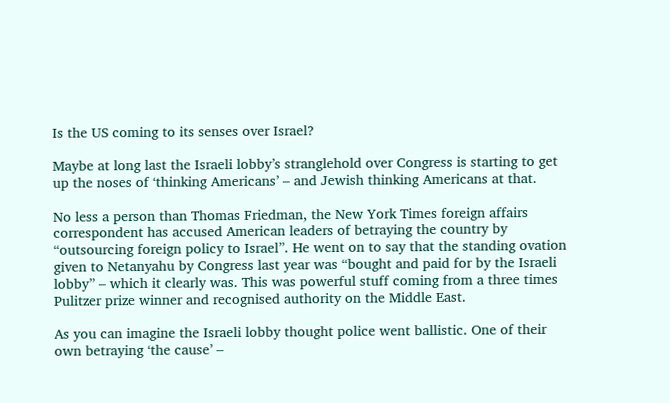Is the US coming to its senses over Israel?

Maybe at long last the Israeli lobby’s stranglehold over Congress is starting to get up the noses of ‘thinking Americans’ – and Jewish thinking Americans at that.

No less a person than Thomas Friedman, the New York Times foreign affairs correspondent has accused American leaders of betraying the country by “outsourcing foreign policy to Israel”. He went on to say that the standing ovation given to Netanyahu by Congress last year was “bought and paid for by the Israeli lobby” – which it clearly was. This was powerful stuff coming from a three times Pulitzer prize winner and recognised authority on the Middle East.

As you can imagine the Israeli lobby thought police went ballistic. One of their own betraying ‘the cause’ –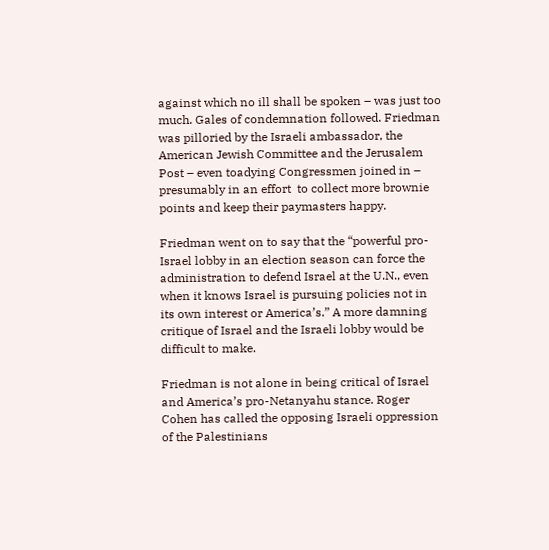against which no ill shall be spoken – was just too much. Gales of condemnation followed. Friedman was pilloried by the Israeli ambassador, the American Jewish Committee and the Jerusalem Post – even toadying Congressmen joined in – presumably in an effort  to collect more brownie points and keep their paymasters happy.

Friedman went on to say that the “powerful pro-Israel lobby in an election season can force the administration to defend Israel at the U.N., even when it knows Israel is pursuing policies not in its own interest or America’s.” A more damning critique of Israel and the Israeli lobby would be difficult to make.

Friedman is not alone in being critical of Israel and America’s pro-Netanyahu stance. Roger Cohen has called the opposing Israeli oppression of the Palestinians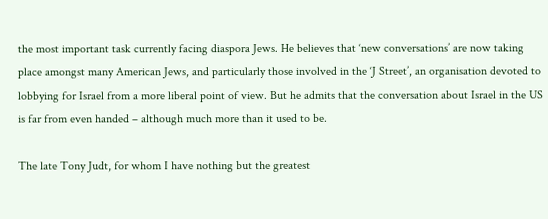the most important task currently facing diaspora Jews. He believes that ‘new conversations’ are now taking place amongst many American Jews, and particularly those involved in the ‘J Street’, an organisation devoted to lobbying for Israel from a more liberal point of view. But he admits that the conversation about Israel in the US is far from even handed – although much more than it used to be.

The late Tony Judt, for whom I have nothing but the greatest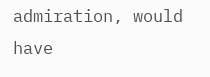admiration, would have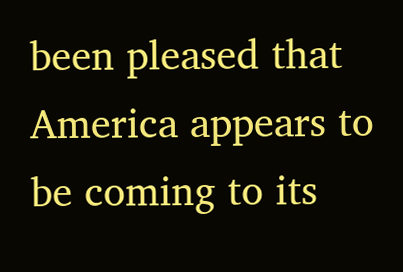been pleased that America appears to be coming to its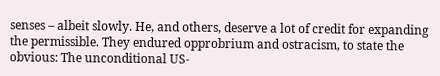senses – albeit slowly. He, and others, deserve a lot of credit for expanding the permissible. They endured opprobrium and ostracism, to state the obvious: The unconditional US-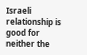Israeli relationship is good for neither the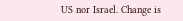US nor Israel. Change is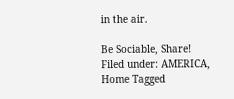in the air.

Be Sociable, Share!
Filed under: AMERICA, Home Tagged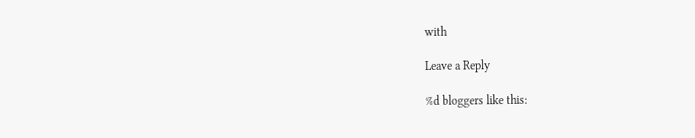with

Leave a Reply

%d bloggers like this: